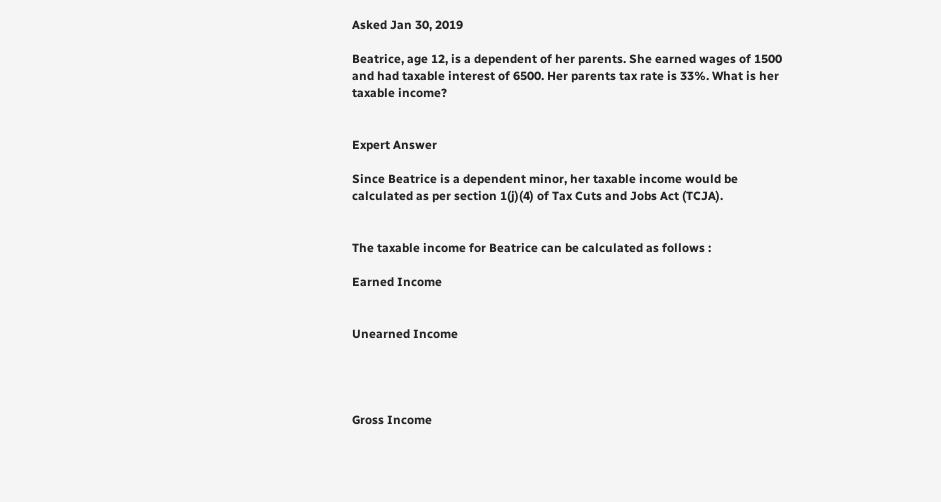Asked Jan 30, 2019

Beatrice, age 12, is a dependent of her parents. She earned wages of 1500 and had taxable interest of 6500. Her parents tax rate is 33%. What is her taxable income?


Expert Answer

Since Beatrice is a dependent minor, her taxable income would be calculated as per section 1(j)(4) of Tax Cuts and Jobs Act (TCJA).


The taxable income for Beatrice can be calculated as follows :

Earned Income


Unearned Income




Gross Income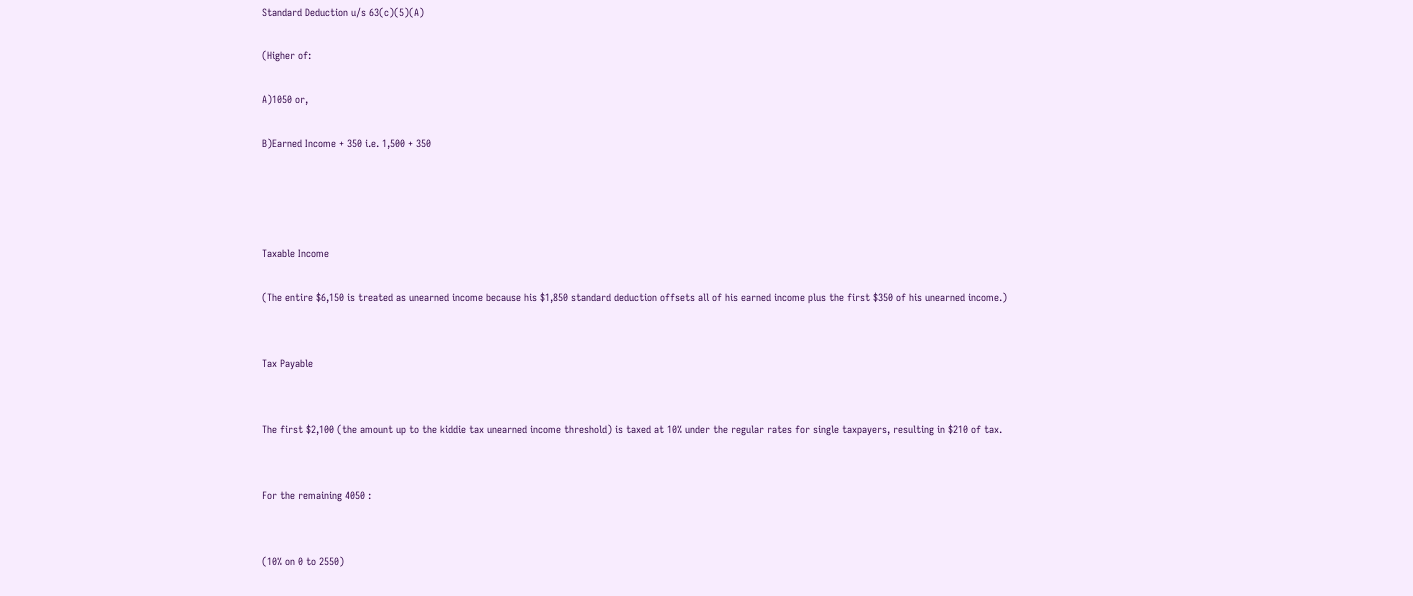Standard Deduction u/s 63(c)(5)(A)

(Higher of:

A)1050 or,

B)Earned Income + 350 i.e. 1,500 + 350




Taxable Income

(The entire $6,150 is treated as unearned income because his $1,850 standard deduction offsets all of his earned income plus the first $350 of his unearned income.)


Tax Payable


The first $2,100 (the amount up to the kiddie tax unearned income threshold) is taxed at 10% under the regular rates for single taxpayers, resulting in $210 of tax.


For the remaining 4050 :


(10% on 0 to 2550)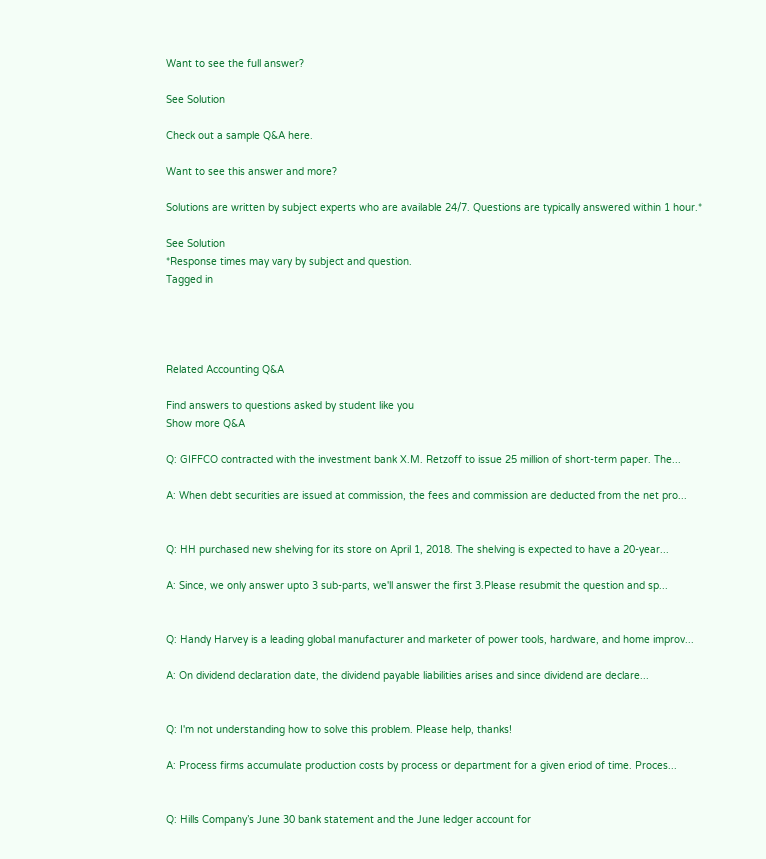Want to see the full answer?

See Solution

Check out a sample Q&A here.

Want to see this answer and more?

Solutions are written by subject experts who are available 24/7. Questions are typically answered within 1 hour.*

See Solution
*Response times may vary by subject and question.
Tagged in




Related Accounting Q&A

Find answers to questions asked by student like you
Show more Q&A

Q: GIFFCO contracted with the investment bank X.M. Retzoff to issue 25 million of short-term paper. The...

A: When debt securities are issued at commission, the fees and commission are deducted from the net pro...


Q: HH purchased new shelving for its store on April 1, 2018. The shelving is expected to have a 20-year...

A: Since, we only answer upto 3 sub-parts, we'll answer the first 3.Please resubmit the question and sp...


Q: Handy Harvey is a leading global manufacturer and marketer of power tools, hardware, and home improv...

A: On dividend declaration date, the dividend payable liabilities arises and since dividend are declare...


Q: I'm not understanding how to solve this problem. Please help, thanks!

A: Process firms accumulate production costs by process or department for a given eriod of time. Proces...


Q: Hills Company’s June 30 bank statement and the June ledger account for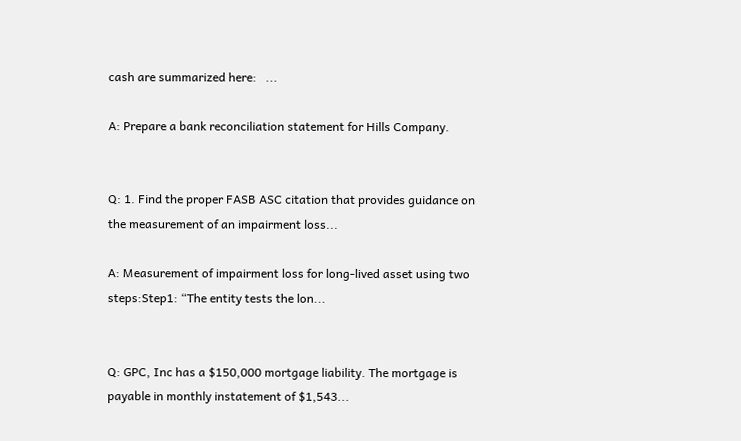cash are summarized here:   ...

A: Prepare a bank reconciliation statement for Hills Company.


Q: 1. Find the proper FASB ASC citation that provides guidance on the measurement of an impairment loss...

A: Measurement of impairment loss for long-lived asset using two steps:Step1: “The entity tests the lon...


Q: GPC, Inc has a $150,000 mortgage liability. The mortgage is payable in monthly instatement of $1,543...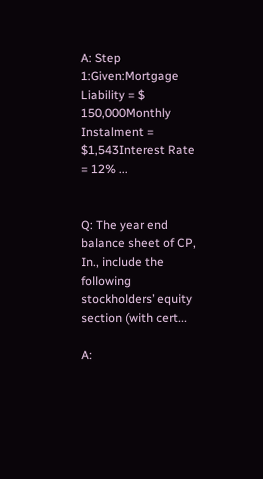A: Step 1:Given:Mortgage Liability = $ 150,000Monthly Instalment = $1,543Interest Rate           = 12% ...


Q: The year end balance sheet of CP, In., include the following stockholders’ equity section (with cert...

A: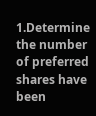1.Determine the number of preferred shares have been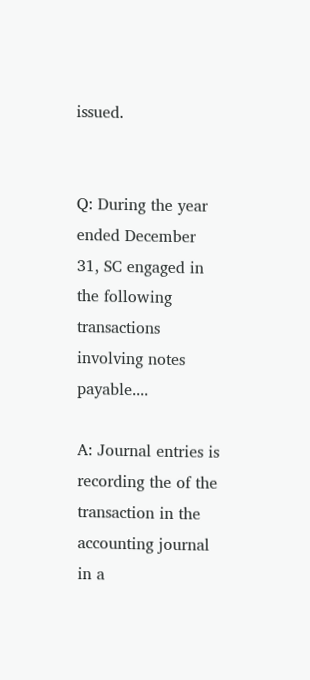issued.


Q: During the year ended December 31, SC engaged in the following transactions involving notes payable....

A: Journal entries is recording the of the transaction in the accounting journal in a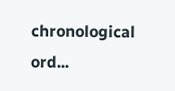chronological ord...